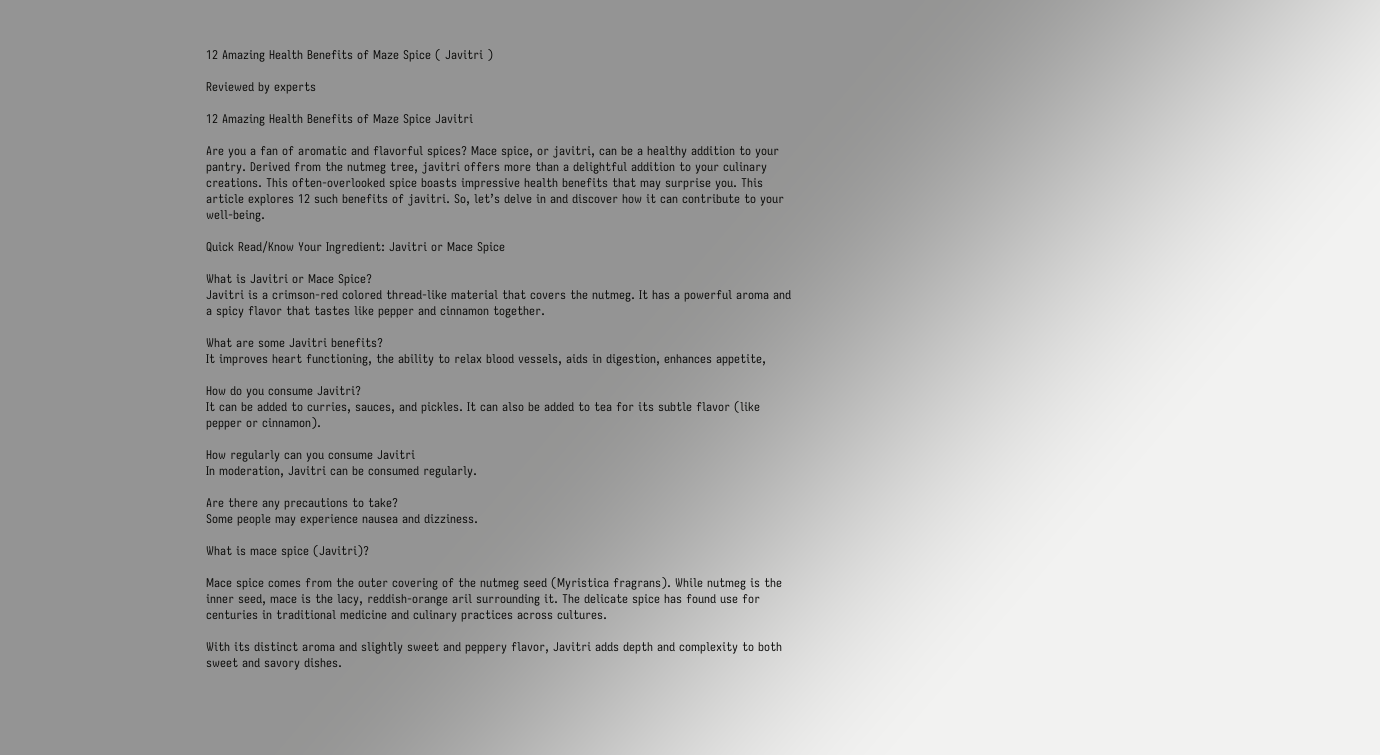12 Amazing Health Benefits of Maze Spice ( Javitri )

Reviewed by experts

12 Amazing Health Benefits of Maze Spice Javitri

Are you a fan of aromatic and flavorful spices? Mace spice, or javitri, can be a healthy addition to your pantry. Derived from the nutmeg tree, javitri offers more than a delightful addition to your culinary creations. This often-overlooked spice boasts impressive health benefits that may surprise you. This article explores 12 such benefits of javitri. So, let’s delve in and discover how it can contribute to your well-being.

Quick Read/Know Your Ingredient: Javitri or Mace Spice

What is Javitri or Mace Spice?
Javitri is a crimson-red colored thread-like material that covers the nutmeg. It has a powerful aroma and a spicy flavor that tastes like pepper and cinnamon together.

What are some Javitri benefits?
It improves heart functioning, the ability to relax blood vessels, aids in digestion, enhances appetite,

How do you consume Javitri?
It can be added to curries, sauces, and pickles. It can also be added to tea for its subtle flavor (like pepper or cinnamon).

How regularly can you consume Javitri
In moderation, Javitri can be consumed regularly.

Are there any precautions to take?
Some people may experience nausea and dizziness.

What is mace spice (Javitri)?

Mace spice comes from the outer covering of the nutmeg seed (Myristica fragrans). While nutmeg is the inner seed, mace is the lacy, reddish-orange aril surrounding it. The delicate spice has found use for centuries in traditional medicine and culinary practices across cultures.

With its distinct aroma and slightly sweet and peppery flavor, Javitri adds depth and complexity to both sweet and savory dishes.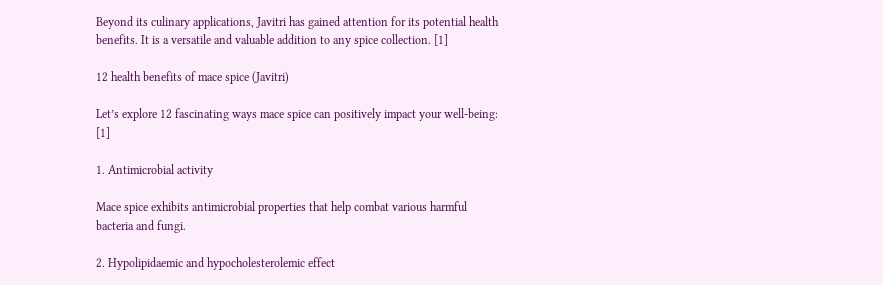Beyond its culinary applications, Javitri has gained attention for its potential health benefits. It is a versatile and valuable addition to any spice collection. [1]

12 health benefits of mace spice (Javitri)

Let’s explore 12 fascinating ways mace spice can positively impact your well-being: [1]

1. Antimicrobial activity

Mace spice exhibits antimicrobial properties that help combat various harmful bacteria and fungi.

2. Hypolipidaemic and hypocholesterolemic effect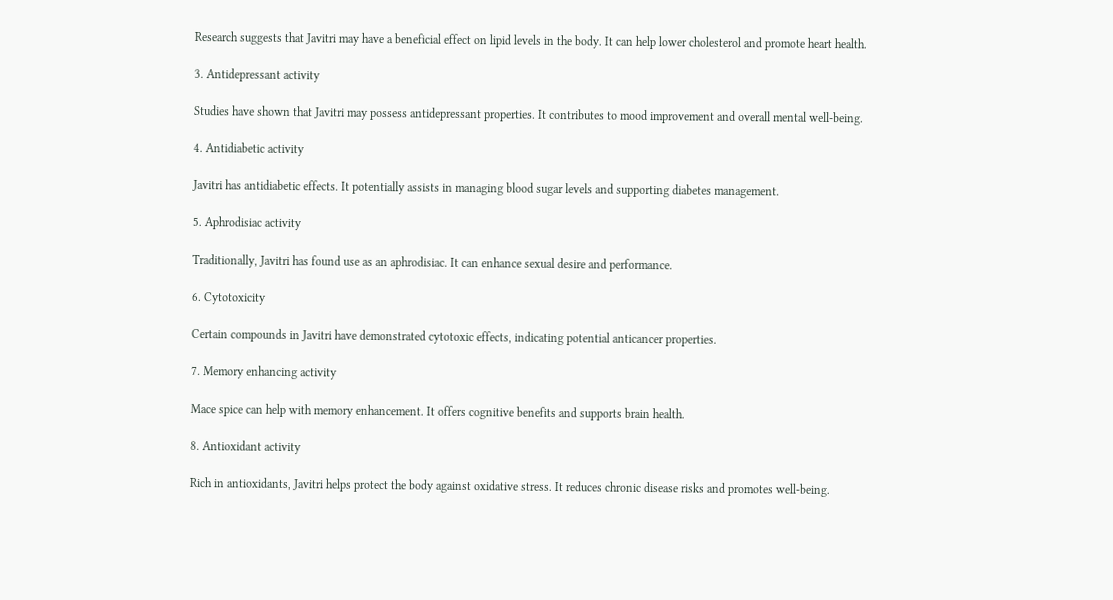Research suggests that Javitri may have a beneficial effect on lipid levels in the body. It can help lower cholesterol and promote heart health.

3. Antidepressant activity

Studies have shown that Javitri may possess antidepressant properties. It contributes to mood improvement and overall mental well-being.

4. Antidiabetic activity

Javitri has antidiabetic effects. It potentially assists in managing blood sugar levels and supporting diabetes management.

5. Aphrodisiac activity

Traditionally, Javitri has found use as an aphrodisiac. It can enhance sexual desire and performance.

6. Cytotoxicity

Certain compounds in Javitri have demonstrated cytotoxic effects, indicating potential anticancer properties.

7. Memory enhancing activity

Mace spice can help with memory enhancement. It offers cognitive benefits and supports brain health.

8. Antioxidant activity

Rich in antioxidants, Javitri helps protect the body against oxidative stress. It reduces chronic disease risks and promotes well-being.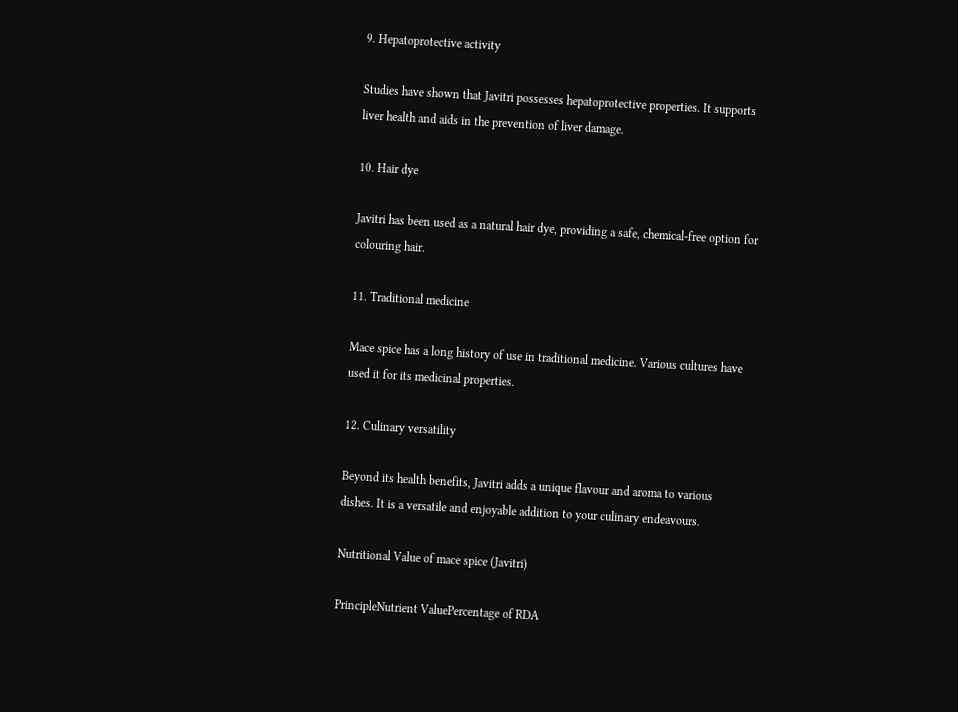9. Hepatoprotective activity

Studies have shown that Javitri possesses hepatoprotective properties. It supports liver health and aids in the prevention of liver damage.

10. Hair dye

Javitri has been used as a natural hair dye, providing a safe, chemical-free option for colouring hair.

11. Traditional medicine

Mace spice has a long history of use in traditional medicine. Various cultures have used it for its medicinal properties.

12. Culinary versatility

Beyond its health benefits, Javitri adds a unique flavour and aroma to various dishes. It is a versatile and enjoyable addition to your culinary endeavours.

Nutritional Value of mace spice (Javitri)

PrincipleNutrient ValuePercentage of RDA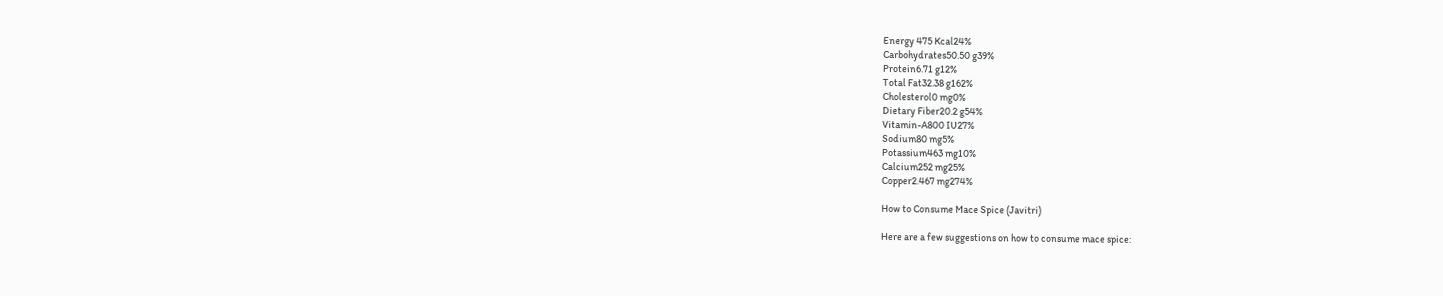Energy 475 Kcal24%
Carbohydrates50.50 g39%
Protein6.71 g12%
Total Fat32.38 g162%
Cholesterol0 mg0%
Dietary Fiber20.2 g54%
Vitamin-A800 IU27%
Sodium80 mg5%
Potassium463 mg10%
Calcium252 mg25%
Copper2.467 mg274%

How to Consume Mace Spice (Javitri)

Here are a few suggestions on how to consume mace spice: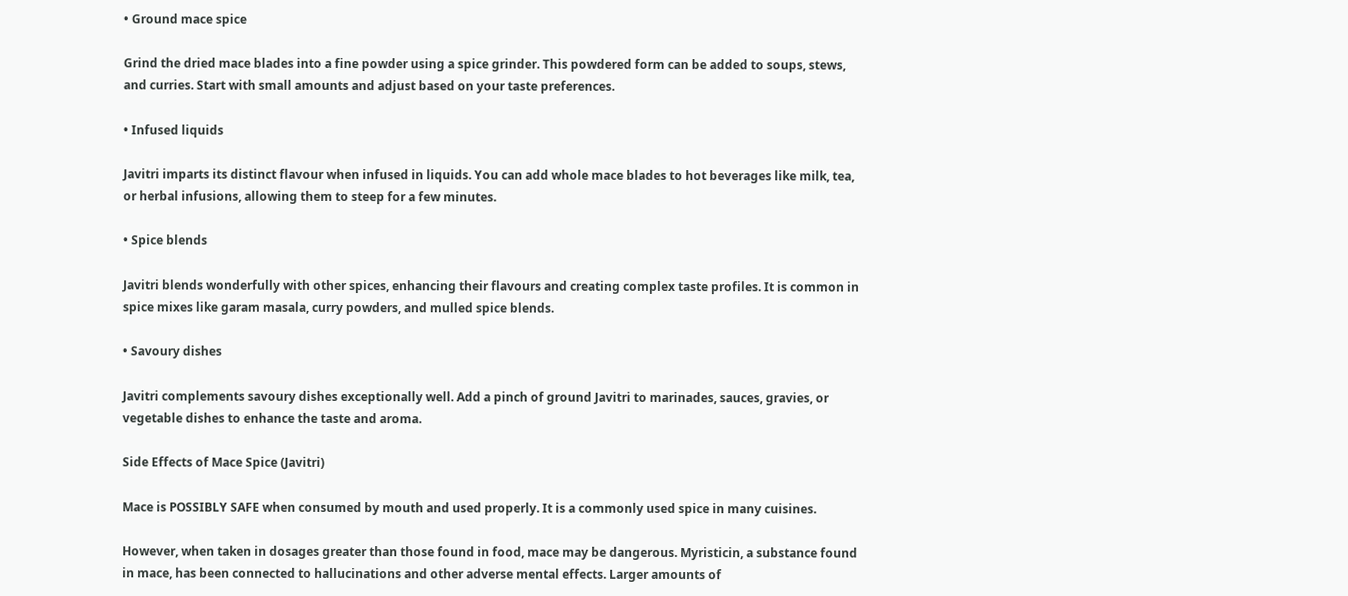• Ground mace spice

Grind the dried mace blades into a fine powder using a spice grinder. This powdered form can be added to soups, stews, and curries. Start with small amounts and adjust based on your taste preferences.

• Infused liquids

Javitri imparts its distinct flavour when infused in liquids. You can add whole mace blades to hot beverages like milk, tea, or herbal infusions, allowing them to steep for a few minutes.

• Spice blends

Javitri blends wonderfully with other spices, enhancing their flavours and creating complex taste profiles. It is common in spice mixes like garam masala, curry powders, and mulled spice blends.

• Savoury dishes

Javitri complements savoury dishes exceptionally well. Add a pinch of ground Javitri to marinades, sauces, gravies, or vegetable dishes to enhance the taste and aroma.

Side Effects of Mace Spice (Javitri)

Mace is POSSIBLY SAFE when consumed by mouth and used properly. It is a commonly used spice in many cuisines.

However, when taken in dosages greater than those found in food, mace may be dangerous. Myristicin, a substance found in mace, has been connected to hallucinations and other adverse mental effects. Larger amounts of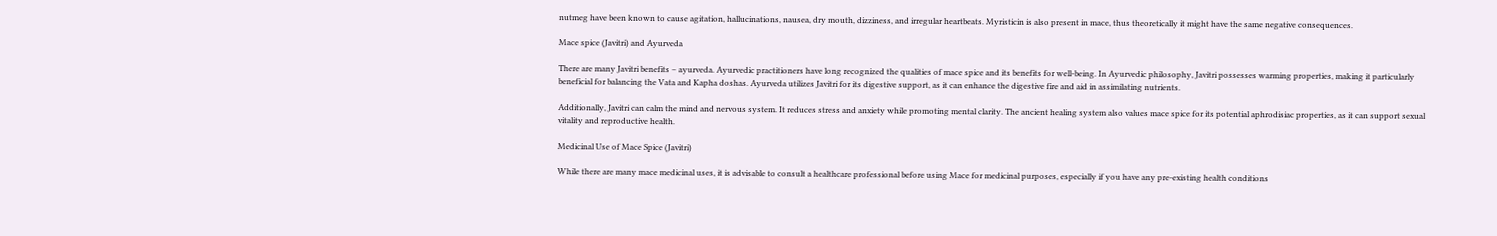nutmeg have been known to cause agitation, hallucinations, nausea, dry mouth, dizziness, and irregular heartbeats. Myristicin is also present in mace, thus theoretically it might have the same negative consequences.

Mace spice (Javitri) and Ayurveda

There are many Javitri benefits – ayurveda. Ayurvedic practitioners have long recognized the qualities of mace spice and its benefits for well-being. In Ayurvedic philosophy, Javitri possesses warming properties, making it particularly beneficial for balancing the Vata and Kapha doshas. Ayurveda utilizes Javitri for its digestive support, as it can enhance the digestive fire and aid in assimilating nutrients.

Additionally, Javitri can calm the mind and nervous system. It reduces stress and anxiety while promoting mental clarity. The ancient healing system also values mace spice for its potential aphrodisiac properties, as it can support sexual vitality and reproductive health.

Medicinal Use of Mace Spice (Javitri)

While there are many mace medicinal uses, it is advisable to consult a healthcare professional before using Mace for medicinal purposes, especially if you have any pre-existing health conditions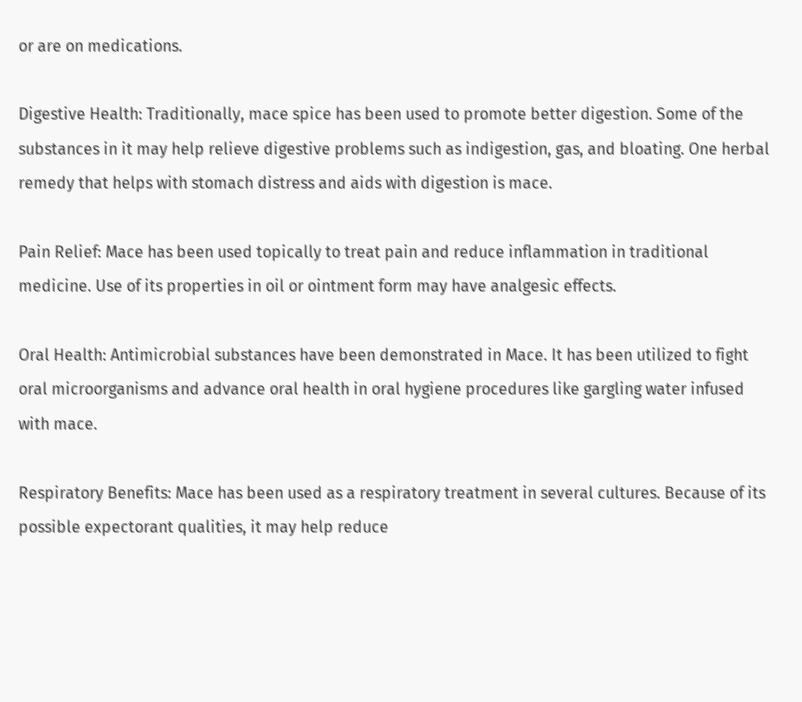or are on medications.

Digestive Health: Traditionally, mace spice has been used to promote better digestion. Some of the substances in it may help relieve digestive problems such as indigestion, gas, and bloating. One herbal remedy that helps with stomach distress and aids with digestion is mace.

Pain Relief: Mace has been used topically to treat pain and reduce inflammation in traditional medicine. Use of its properties in oil or ointment form may have analgesic effects.

Oral Health: Antimicrobial substances have been demonstrated in Mace. It has been utilized to fight oral microorganisms and advance oral health in oral hygiene procedures like gargling water infused with mace.

Respiratory Benefits: Mace has been used as a respiratory treatment in several cultures. Because of its possible expectorant qualities, it may help reduce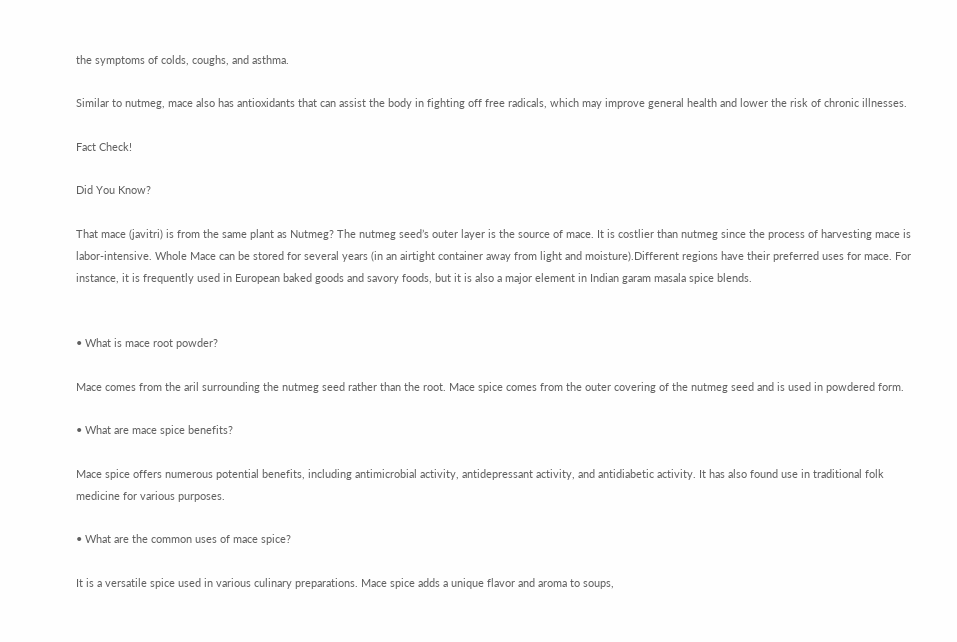the symptoms of colds, coughs, and asthma.

Similar to nutmeg, mace also has antioxidants that can assist the body in fighting off free radicals, which may improve general health and lower the risk of chronic illnesses.

Fact Check!

Did You Know?

That mace (javitri) is from the same plant as Nutmeg? The nutmeg seed’s outer layer is the source of mace. It is costlier than nutmeg since the process of harvesting mace is labor-intensive. Whole Mace can be stored for several years (in an airtight container away from light and moisture).Different regions have their preferred uses for mace. For instance, it is frequently used in European baked goods and savory foods, but it is also a major element in Indian garam masala spice blends.


• What is mace root powder?

Mace comes from the aril surrounding the nutmeg seed rather than the root. Mace spice comes from the outer covering of the nutmeg seed and is used in powdered form.

• What are mace spice benefits?

Mace spice offers numerous potential benefits, including antimicrobial activity, antidepressant activity, and antidiabetic activity. It has also found use in traditional folk medicine for various purposes.

• What are the common uses of mace spice?

It is a versatile spice used in various culinary preparations. Mace spice adds a unique flavor and aroma to soups,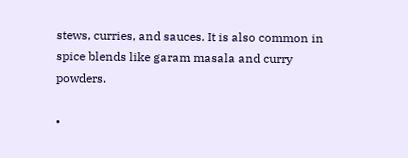stews, curries, and sauces. It is also common in spice blends like garam masala and curry powders.

•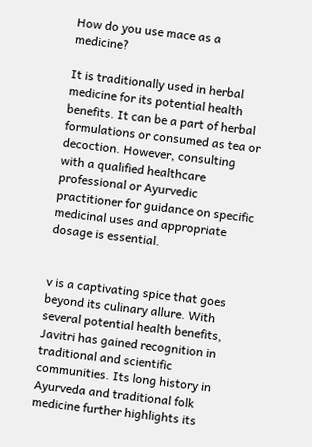How do you use mace as a medicine?

It is traditionally used in herbal medicine for its potential health benefits. It can be a part of herbal formulations or consumed as tea or decoction. However, consulting with a qualified healthcare professional or Ayurvedic practitioner for guidance on specific medicinal uses and appropriate dosage is essential.


v is a captivating spice that goes beyond its culinary allure. With several potential health benefits, Javitri has gained recognition in traditional and scientific communities. Its long history in Ayurveda and traditional folk medicine further highlights its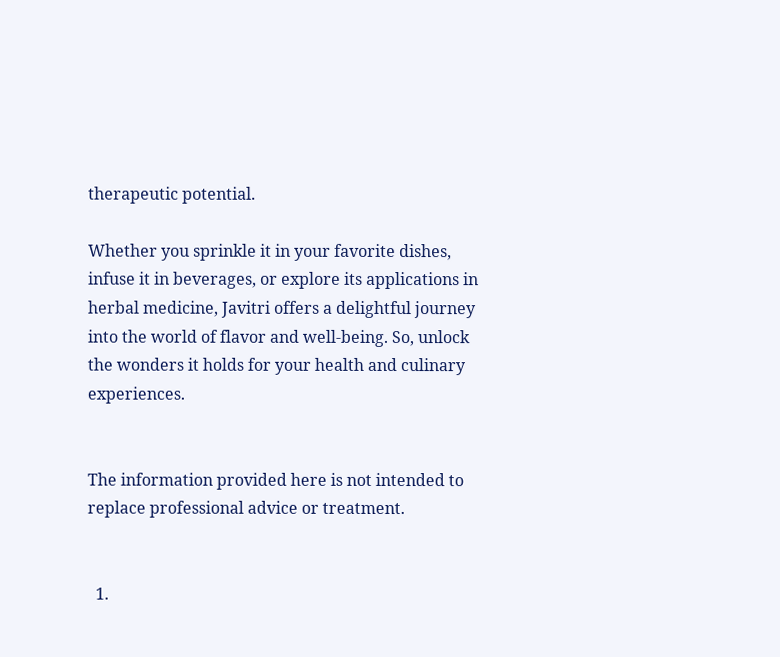therapeutic potential.

Whether you sprinkle it in your favorite dishes, infuse it in beverages, or explore its applications in herbal medicine, Javitri offers a delightful journey into the world of flavor and well-being. So, unlock the wonders it holds for your health and culinary experiences.


The information provided here is not intended to replace professional advice or treatment.


  1.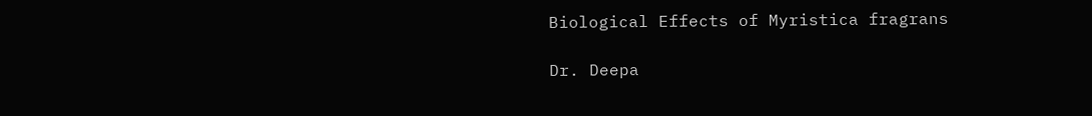Biological Effects of Myristica fragrans

Dr. Deepa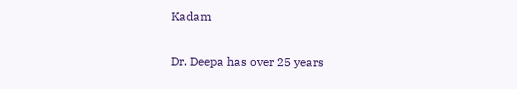Kadam

Dr. Deepa has over 25 years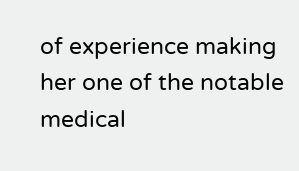of experience making her one of the notable medical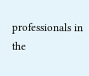professionals in the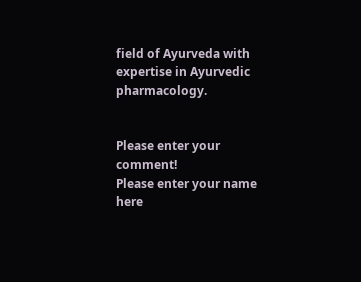field of Ayurveda with expertise in Ayurvedic pharmacology.


Please enter your comment!
Please enter your name here